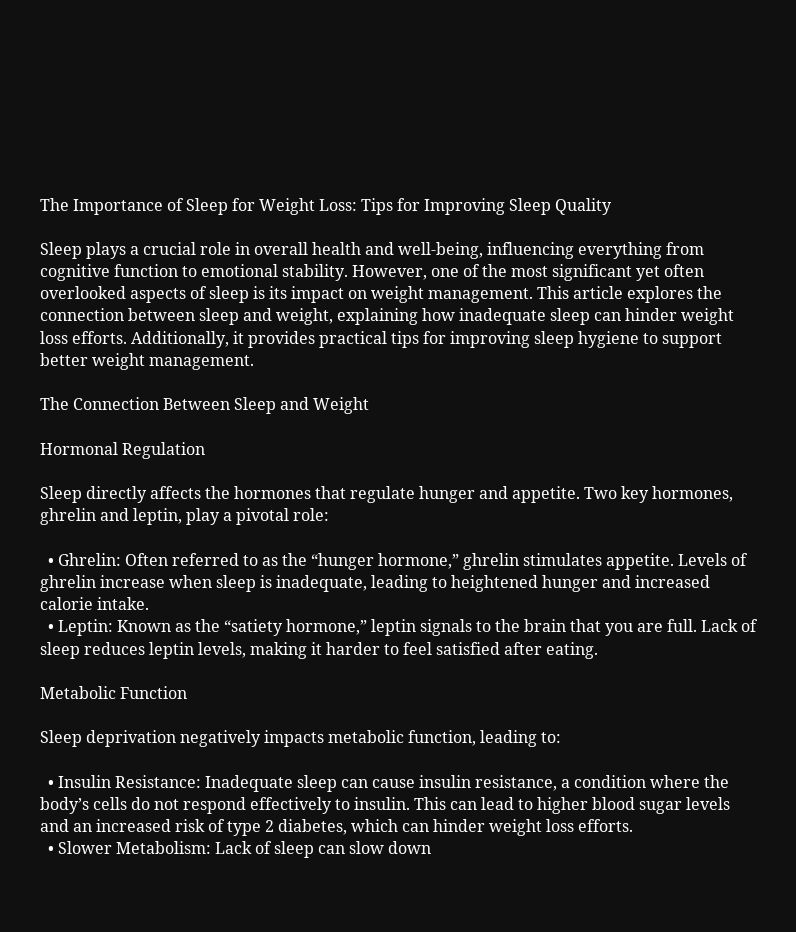The Importance of Sleep for Weight Loss: Tips for Improving Sleep Quality

Sleep plays a crucial role in overall health and well-being, influencing everything from cognitive function to emotional stability. However, one of the most significant yet often overlooked aspects of sleep is its impact on weight management. This article explores the connection between sleep and weight, explaining how inadequate sleep can hinder weight loss efforts. Additionally, it provides practical tips for improving sleep hygiene to support better weight management.

The Connection Between Sleep and Weight

Hormonal Regulation

Sleep directly affects the hormones that regulate hunger and appetite. Two key hormones, ghrelin and leptin, play a pivotal role:

  • Ghrelin: Often referred to as the “hunger hormone,” ghrelin stimulates appetite. Levels of ghrelin increase when sleep is inadequate, leading to heightened hunger and increased calorie intake.
  • Leptin: Known as the “satiety hormone,” leptin signals to the brain that you are full. Lack of sleep reduces leptin levels, making it harder to feel satisfied after eating.

Metabolic Function

Sleep deprivation negatively impacts metabolic function, leading to:

  • Insulin Resistance: Inadequate sleep can cause insulin resistance, a condition where the body’s cells do not respond effectively to insulin. This can lead to higher blood sugar levels and an increased risk of type 2 diabetes, which can hinder weight loss efforts.
  • Slower Metabolism: Lack of sleep can slow down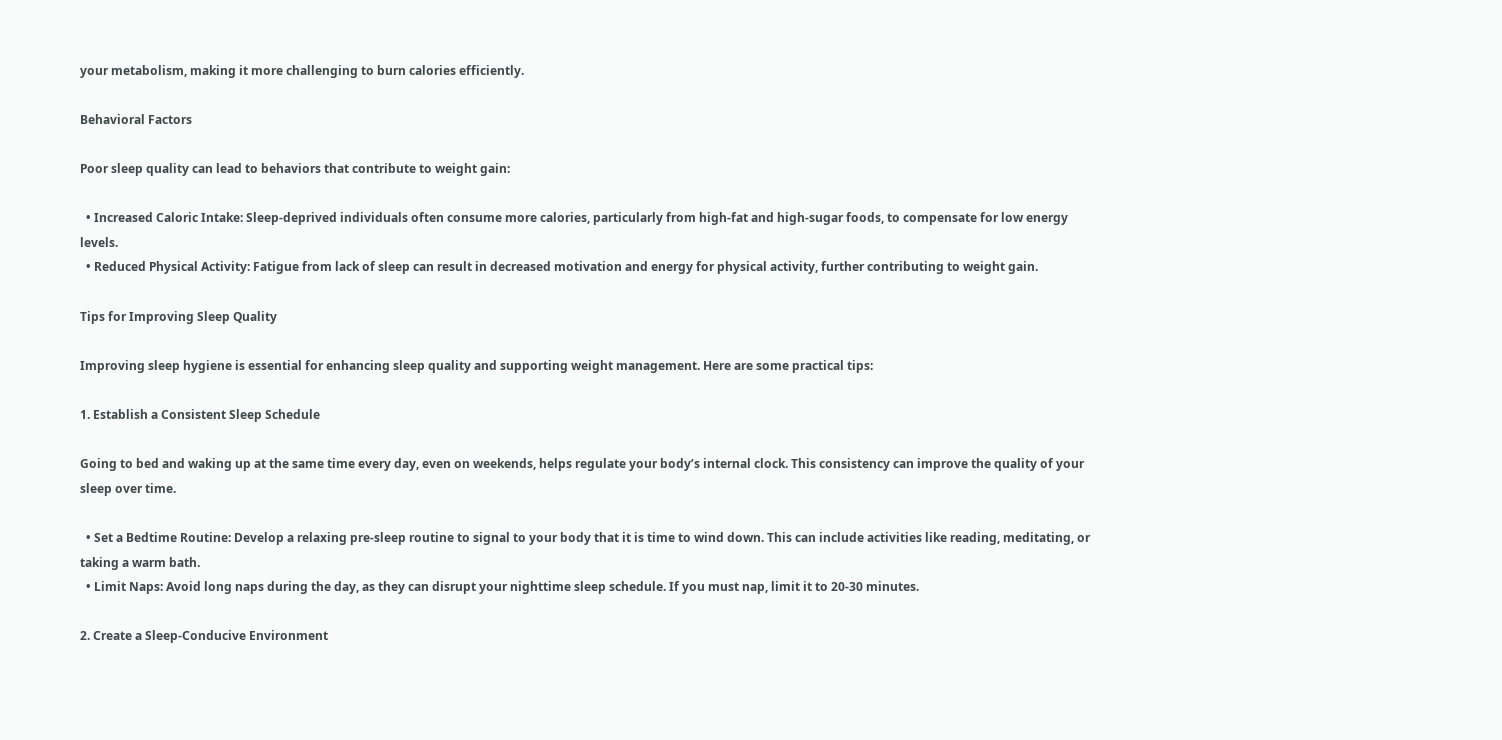your metabolism, making it more challenging to burn calories efficiently.

Behavioral Factors

Poor sleep quality can lead to behaviors that contribute to weight gain:

  • Increased Caloric Intake: Sleep-deprived individuals often consume more calories, particularly from high-fat and high-sugar foods, to compensate for low energy levels.
  • Reduced Physical Activity: Fatigue from lack of sleep can result in decreased motivation and energy for physical activity, further contributing to weight gain.

Tips for Improving Sleep Quality

Improving sleep hygiene is essential for enhancing sleep quality and supporting weight management. Here are some practical tips:

1. Establish a Consistent Sleep Schedule

Going to bed and waking up at the same time every day, even on weekends, helps regulate your body’s internal clock. This consistency can improve the quality of your sleep over time.

  • Set a Bedtime Routine: Develop a relaxing pre-sleep routine to signal to your body that it is time to wind down. This can include activities like reading, meditating, or taking a warm bath.
  • Limit Naps: Avoid long naps during the day, as they can disrupt your nighttime sleep schedule. If you must nap, limit it to 20-30 minutes.

2. Create a Sleep-Conducive Environment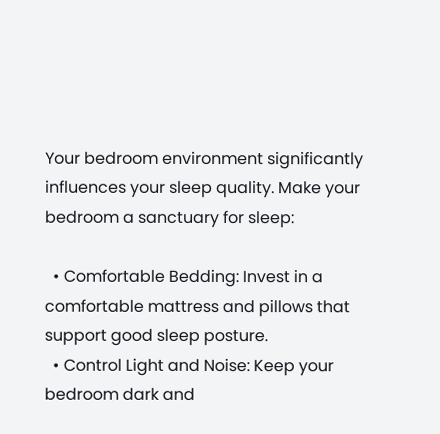Your bedroom environment significantly influences your sleep quality. Make your bedroom a sanctuary for sleep:

  • Comfortable Bedding: Invest in a comfortable mattress and pillows that support good sleep posture.
  • Control Light and Noise: Keep your bedroom dark and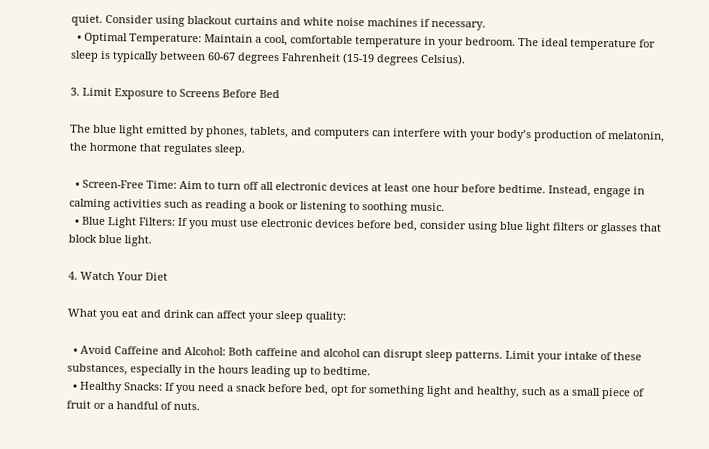quiet. Consider using blackout curtains and white noise machines if necessary.
  • Optimal Temperature: Maintain a cool, comfortable temperature in your bedroom. The ideal temperature for sleep is typically between 60-67 degrees Fahrenheit (15-19 degrees Celsius).

3. Limit Exposure to Screens Before Bed

The blue light emitted by phones, tablets, and computers can interfere with your body’s production of melatonin, the hormone that regulates sleep.

  • Screen-Free Time: Aim to turn off all electronic devices at least one hour before bedtime. Instead, engage in calming activities such as reading a book or listening to soothing music.
  • Blue Light Filters: If you must use electronic devices before bed, consider using blue light filters or glasses that block blue light.

4. Watch Your Diet

What you eat and drink can affect your sleep quality:

  • Avoid Caffeine and Alcohol: Both caffeine and alcohol can disrupt sleep patterns. Limit your intake of these substances, especially in the hours leading up to bedtime.
  • Healthy Snacks: If you need a snack before bed, opt for something light and healthy, such as a small piece of fruit or a handful of nuts.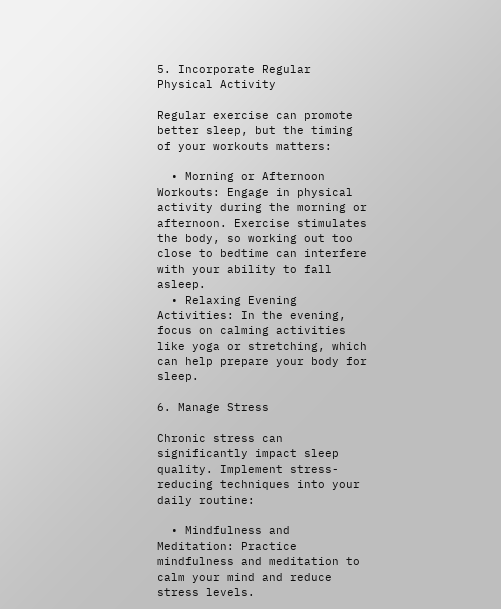5. Incorporate Regular Physical Activity

Regular exercise can promote better sleep, but the timing of your workouts matters:

  • Morning or Afternoon Workouts: Engage in physical activity during the morning or afternoon. Exercise stimulates the body, so working out too close to bedtime can interfere with your ability to fall asleep.
  • Relaxing Evening Activities: In the evening, focus on calming activities like yoga or stretching, which can help prepare your body for sleep.

6. Manage Stress

Chronic stress can significantly impact sleep quality. Implement stress-reducing techniques into your daily routine:

  • Mindfulness and Meditation: Practice mindfulness and meditation to calm your mind and reduce stress levels.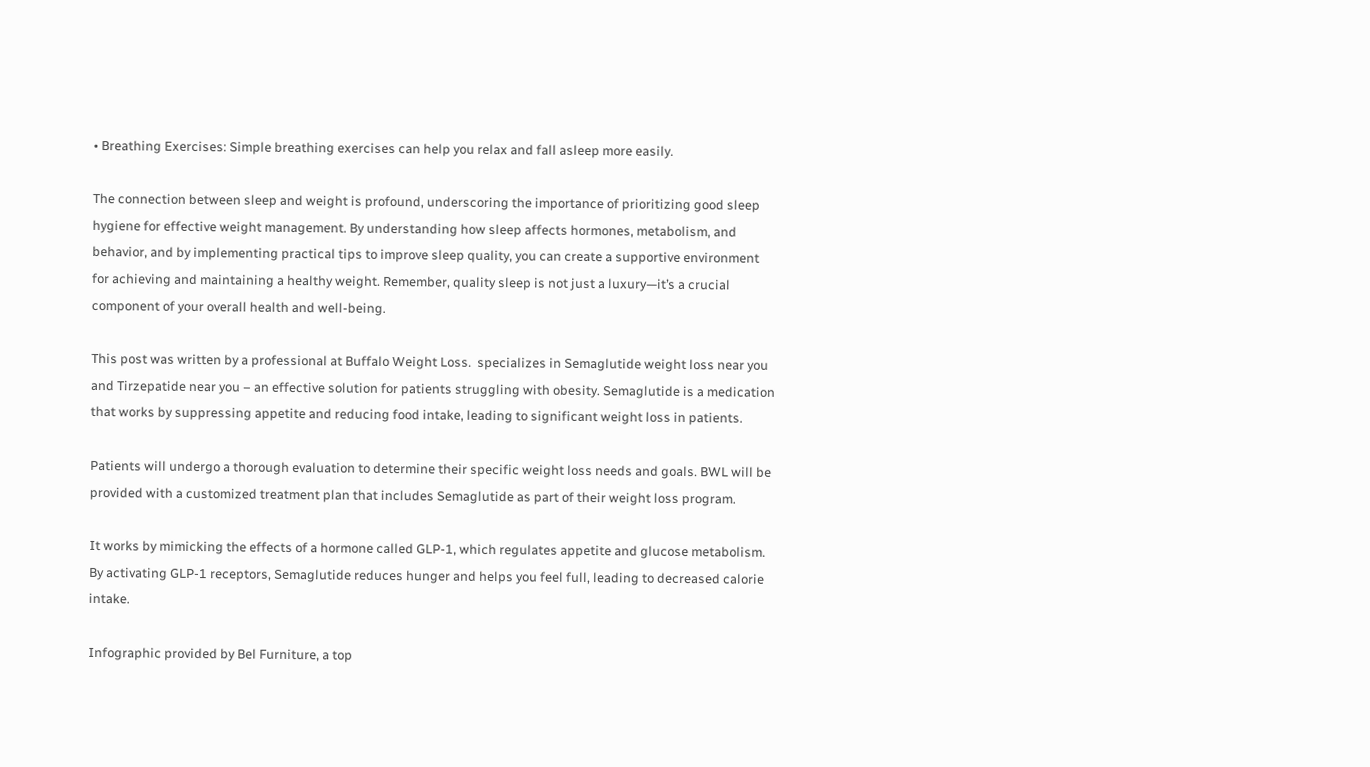• Breathing Exercises: Simple breathing exercises can help you relax and fall asleep more easily.

The connection between sleep and weight is profound, underscoring the importance of prioritizing good sleep hygiene for effective weight management. By understanding how sleep affects hormones, metabolism, and behavior, and by implementing practical tips to improve sleep quality, you can create a supportive environment for achieving and maintaining a healthy weight. Remember, quality sleep is not just a luxury—it’s a crucial component of your overall health and well-being.

This post was written by a professional at Buffalo Weight Loss.  specializes in Semaglutide weight loss near you and Tirzepatide near you – an effective solution for patients struggling with obesity. Semaglutide is a medication that works by suppressing appetite and reducing food intake, leading to significant weight loss in patients.

Patients will undergo a thorough evaluation to determine their specific weight loss needs and goals. BWL will be provided with a customized treatment plan that includes Semaglutide as part of their weight loss program.

It works by mimicking the effects of a hormone called GLP-1, which regulates appetite and glucose metabolism. By activating GLP-1 receptors, Semaglutide reduces hunger and helps you feel full, leading to decreased calorie intake.

Infographic provided by Bel Furniture, a top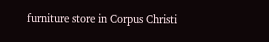furniture store in Corpus Christi